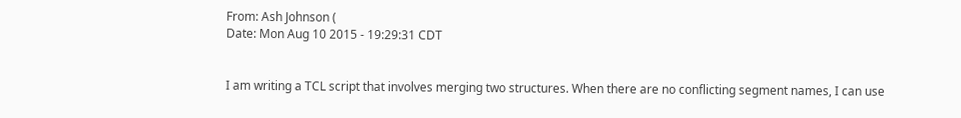From: Ash Johnson (
Date: Mon Aug 10 2015 - 19:29:31 CDT


I am writing a TCL script that involves merging two structures. When there are no conflicting segment names, I can use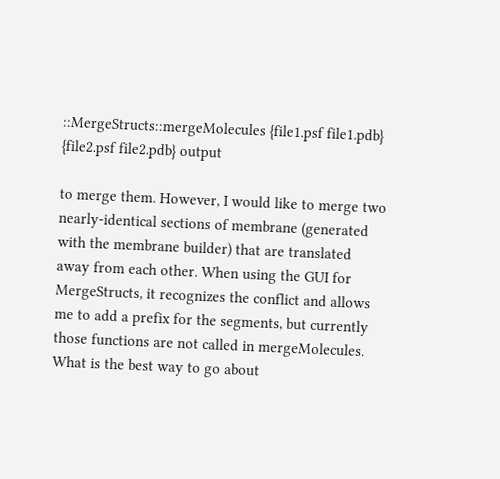::MergeStructs::mergeMolecules {file1.psf file1.pdb} {file2.psf file2.pdb} output

to merge them. However, I would like to merge two nearly-identical sections of membrane (generated with the membrane builder) that are translated away from each other. When using the GUI for MergeStructs, it recognizes the conflict and allows me to add a prefix for the segments, but currently those functions are not called in mergeMolecules. What is the best way to go about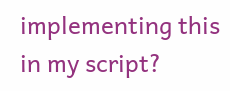implementing this in my script?